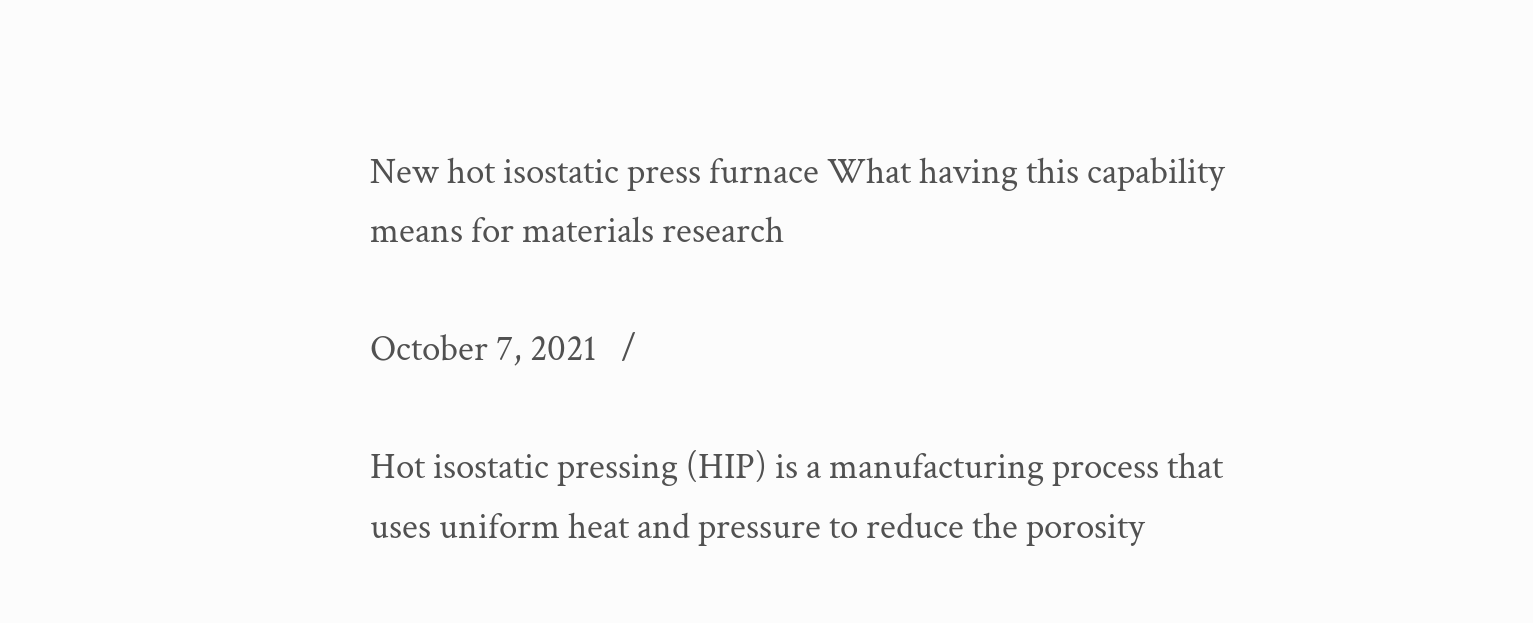New hot isostatic press furnace What having this capability means for materials research

October 7, 2021   /

Hot isostatic pressing (HIP) is a manufacturing process that uses uniform heat and pressure to reduce the porosity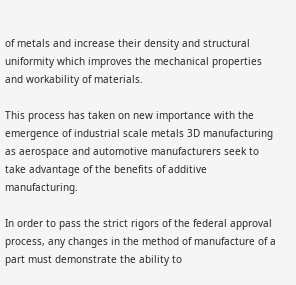of metals and increase their density and structural uniformity which improves the mechanical properties and workability of materials.

This process has taken on new importance with the emergence of industrial scale metals 3D manufacturing as aerospace and automotive manufacturers seek to take advantage of the benefits of additive manufacturing.

In order to pass the strict rigors of the federal approval process, any changes in the method of manufacture of a part must demonstrate the ability to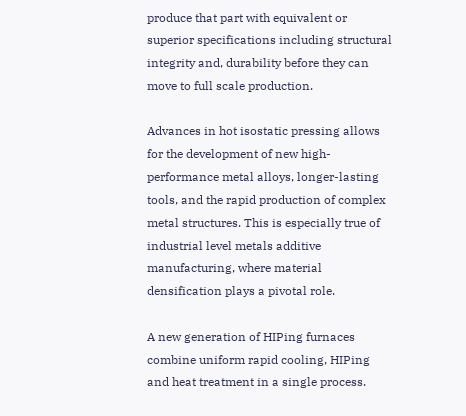produce that part with equivalent or superior specifications including structural integrity and, durability before they can move to full scale production.

Advances in hot isostatic pressing allows for the development of new high-performance metal alloys, longer-lasting tools, and the rapid production of complex metal structures. This is especially true of industrial level metals additive manufacturing, where material densification plays a pivotal role.

A new generation of HIPing furnaces combine uniform rapid cooling, HIPing and heat treatment in a single process.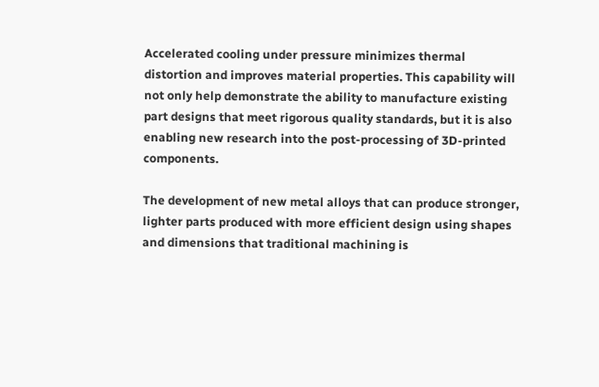Accelerated cooling under pressure minimizes thermal distortion and improves material properties. This capability will not only help demonstrate the ability to manufacture existing part designs that meet rigorous quality standards, but it is also enabling new research into the post-processing of 3D-printed components.

The development of new metal alloys that can produce stronger, lighter parts produced with more efficient design using shapes and dimensions that traditional machining is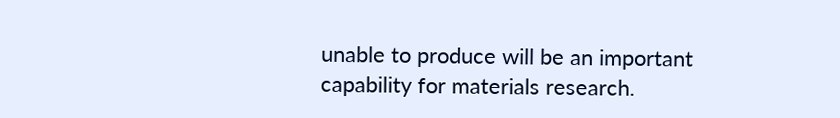unable to produce will be an important capability for materials research.